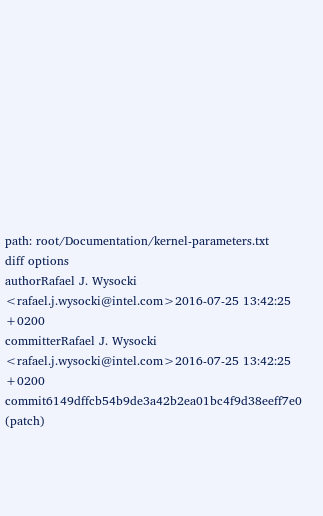path: root/Documentation/kernel-parameters.txt
diff options
authorRafael J. Wysocki <rafael.j.wysocki@intel.com>2016-07-25 13:42:25 +0200
committerRafael J. Wysocki <rafael.j.wysocki@intel.com>2016-07-25 13:42:25 +0200
commit6149dffcb54b9de3a42b2ea01bc4f9d38eeff7e0 (patch)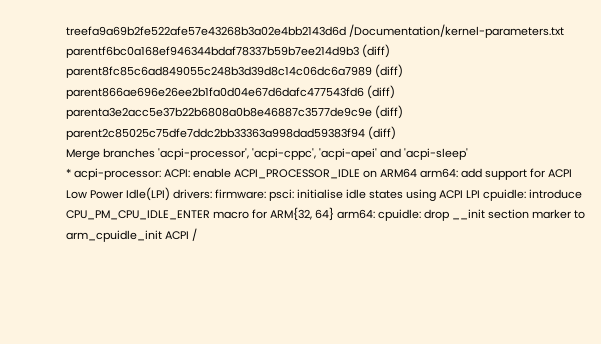treefa9a69b2fe522afe57e43268b3a02e4bb2143d6d /Documentation/kernel-parameters.txt
parentf6bc0a168ef946344bdaf78337b59b7ee214d9b3 (diff)
parent8fc85c6ad849055c248b3d39d8c14c06dc6a7989 (diff)
parent866ae696e26ee2b1fa0d04e67d6dafc477543fd6 (diff)
parenta3e2acc5e37b22b6808a0b8e46887c3577de9c9e (diff)
parent2c85025c75dfe7ddc2bb33363a998dad59383f94 (diff)
Merge branches 'acpi-processor', 'acpi-cppc', 'acpi-apei' and 'acpi-sleep'
* acpi-processor: ACPI: enable ACPI_PROCESSOR_IDLE on ARM64 arm64: add support for ACPI Low Power Idle(LPI) drivers: firmware: psci: initialise idle states using ACPI LPI cpuidle: introduce CPU_PM_CPU_IDLE_ENTER macro for ARM{32, 64} arm64: cpuidle: drop __init section marker to arm_cpuidle_init ACPI /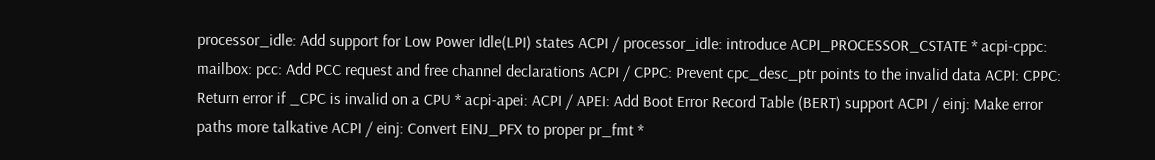processor_idle: Add support for Low Power Idle(LPI) states ACPI / processor_idle: introduce ACPI_PROCESSOR_CSTATE * acpi-cppc: mailbox: pcc: Add PCC request and free channel declarations ACPI / CPPC: Prevent cpc_desc_ptr points to the invalid data ACPI: CPPC: Return error if _CPC is invalid on a CPU * acpi-apei: ACPI / APEI: Add Boot Error Record Table (BERT) support ACPI / einj: Make error paths more talkative ACPI / einj: Convert EINJ_PFX to proper pr_fmt *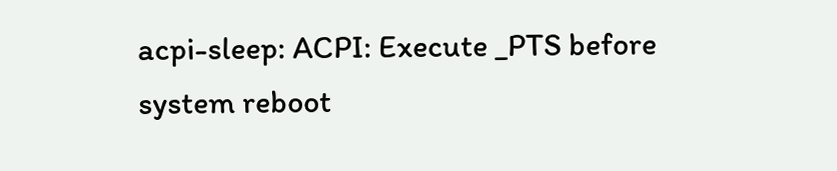acpi-sleep: ACPI: Execute _PTS before system reboot